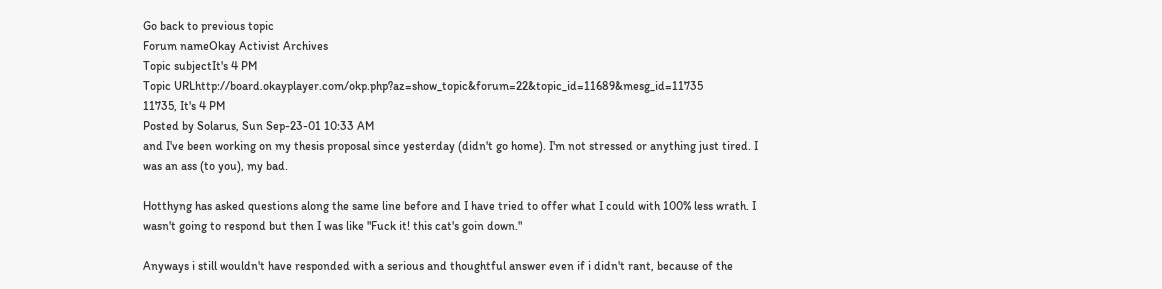Go back to previous topic
Forum nameOkay Activist Archives
Topic subjectIt's 4 PM
Topic URLhttp://board.okayplayer.com/okp.php?az=show_topic&forum=22&topic_id=11689&mesg_id=11735
11735, It's 4 PM
Posted by Solarus, Sun Sep-23-01 10:33 AM
and I've been working on my thesis proposal since yesterday (didn't go home). I'm not stressed or anything just tired. I was an ass (to you), my bad.

Hotthyng has asked questions along the same line before and I have tried to offer what I could with 100% less wrath. I wasn't going to respond but then I was like "Fuck it! this cat's goin down."

Anyways i still wouldn't have responded with a serious and thoughtful answer even if i didn't rant, because of the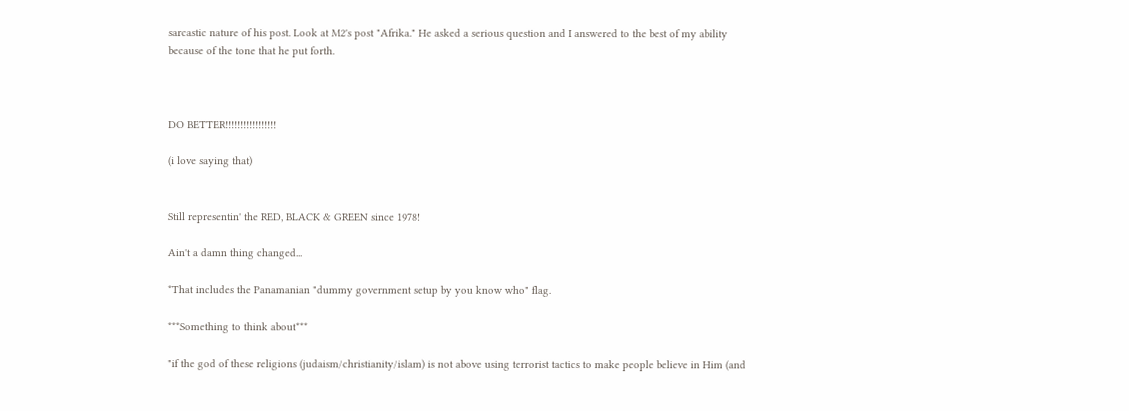sarcastic nature of his post. Look at M2's post "Afrika." He asked a serious question and I answered to the best of my ability because of the tone that he put forth.



DO BETTER!!!!!!!!!!!!!!!!!

(i love saying that)


Still representin' the RED, BLACK & GREEN since 1978!

Ain't a damn thing changed...

*That includes the Panamanian "dummy government setup by you know who" flag.

***Something to think about***

"if the god of these religions (judaism/christianity/islam) is not above using terrorist tactics to make people believe in Him (and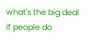what's the big deal if people do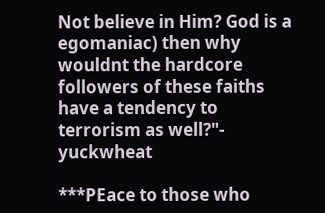Not believe in Him? God is a egomaniac) then why wouldnt the hardcore followers of these faiths have a tendency to terrorism as well?"- yuckwheat

***PEace to those who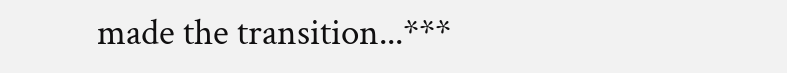made the transition...***